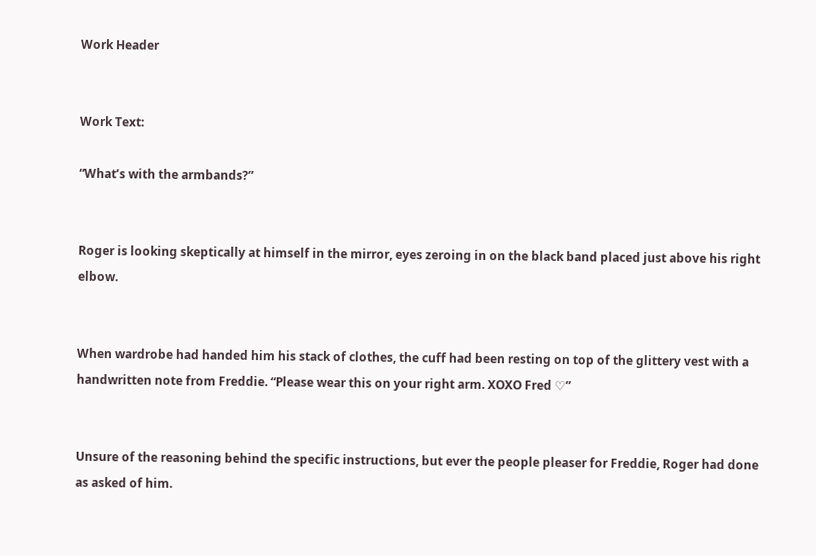Work Header


Work Text:

“What’s with the armbands?”


Roger is looking skeptically at himself in the mirror, eyes zeroing in on the black band placed just above his right elbow.


When wardrobe had handed him his stack of clothes, the cuff had been resting on top of the glittery vest with a handwritten note from Freddie. “Please wear this on your right arm. XOXO Fred ♡”


Unsure of the reasoning behind the specific instructions, but ever the people pleaser for Freddie, Roger had done as asked of him.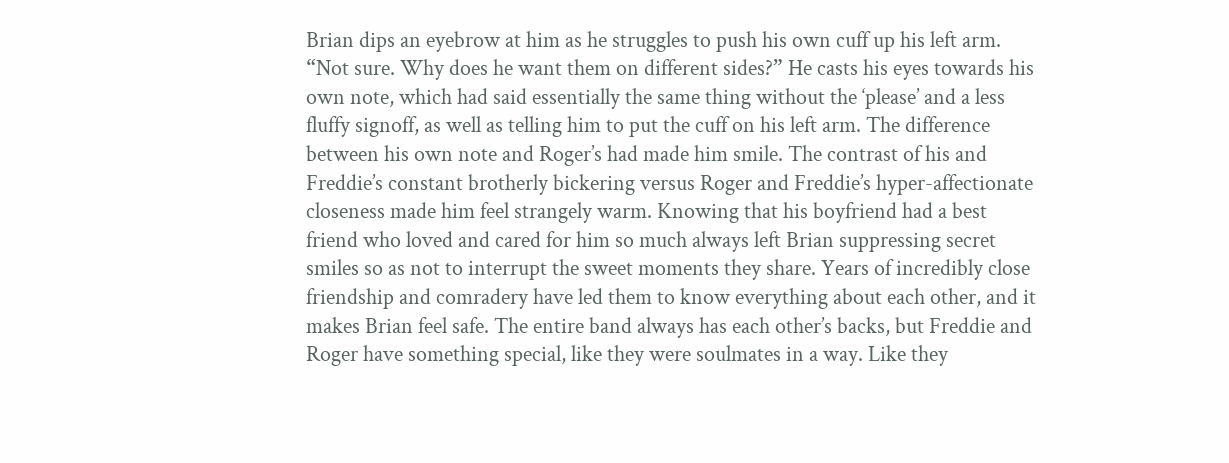Brian dips an eyebrow at him as he struggles to push his own cuff up his left arm. “Not sure. Why does he want them on different sides?” He casts his eyes towards his own note, which had said essentially the same thing without the ‘please’ and a less fluffy signoff, as well as telling him to put the cuff on his left arm. The difference between his own note and Roger’s had made him smile. The contrast of his and Freddie’s constant brotherly bickering versus Roger and Freddie’s hyper-affectionate closeness made him feel strangely warm. Knowing that his boyfriend had a best friend who loved and cared for him so much always left Brian suppressing secret smiles so as not to interrupt the sweet moments they share. Years of incredibly close friendship and comradery have led them to know everything about each other, and it makes Brian feel safe. The entire band always has each other’s backs, but Freddie and Roger have something special, like they were soulmates in a way. Like they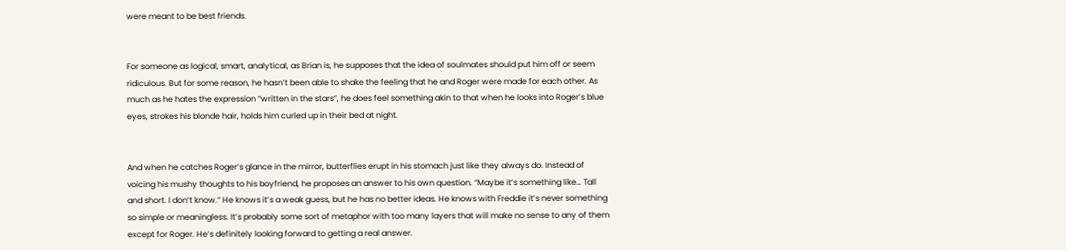were meant to be best friends.


For someone as logical, smart, analytical, as Brian is, he supposes that the idea of soulmates should put him off or seem ridiculous. But for some reason, he hasn’t been able to shake the feeling that he and Roger were made for each other. As much as he hates the expression “written in the stars”, he does feel something akin to that when he looks into Roger’s blue eyes, strokes his blonde hair, holds him curled up in their bed at night.


And when he catches Roger’s glance in the mirror, butterflies erupt in his stomach just like they always do. Instead of voicing his mushy thoughts to his boyfriend, he proposes an answer to his own question. “Maybe it’s something like… Tall and short. I don’t know.” He knows it’s a weak guess, but he has no better ideas. He knows with Freddie it’s never something so simple or meaningless. It’s probably some sort of metaphor with too many layers that will make no sense to any of them except for Roger. He’s definitely looking forward to getting a real answer.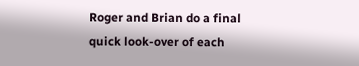Roger and Brian do a final quick look-over of each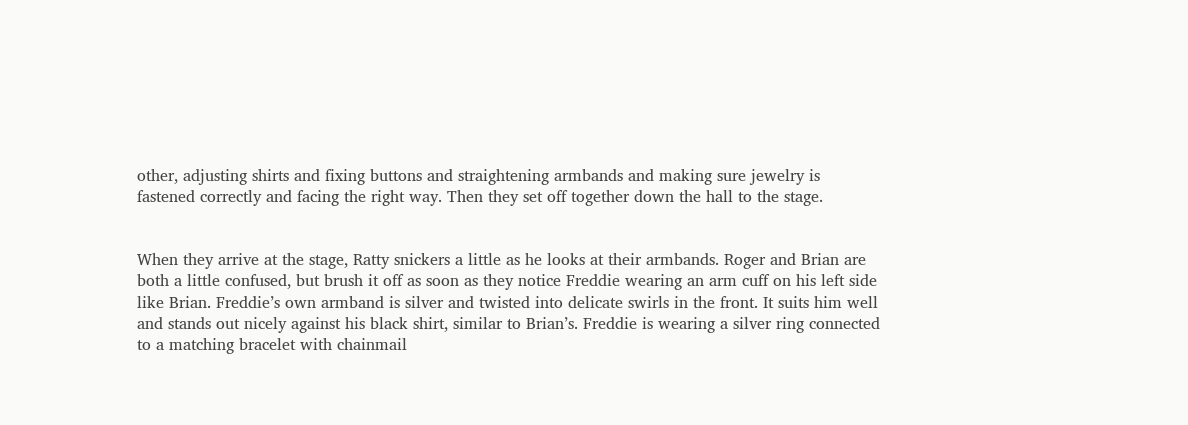other, adjusting shirts and fixing buttons and straightening armbands and making sure jewelry is fastened correctly and facing the right way. Then they set off together down the hall to the stage.


When they arrive at the stage, Ratty snickers a little as he looks at their armbands. Roger and Brian are both a little confused, but brush it off as soon as they notice Freddie wearing an arm cuff on his left side like Brian. Freddie’s own armband is silver and twisted into delicate swirls in the front. It suits him well and stands out nicely against his black shirt, similar to Brian’s. Freddie is wearing a silver ring connected to a matching bracelet with chainmail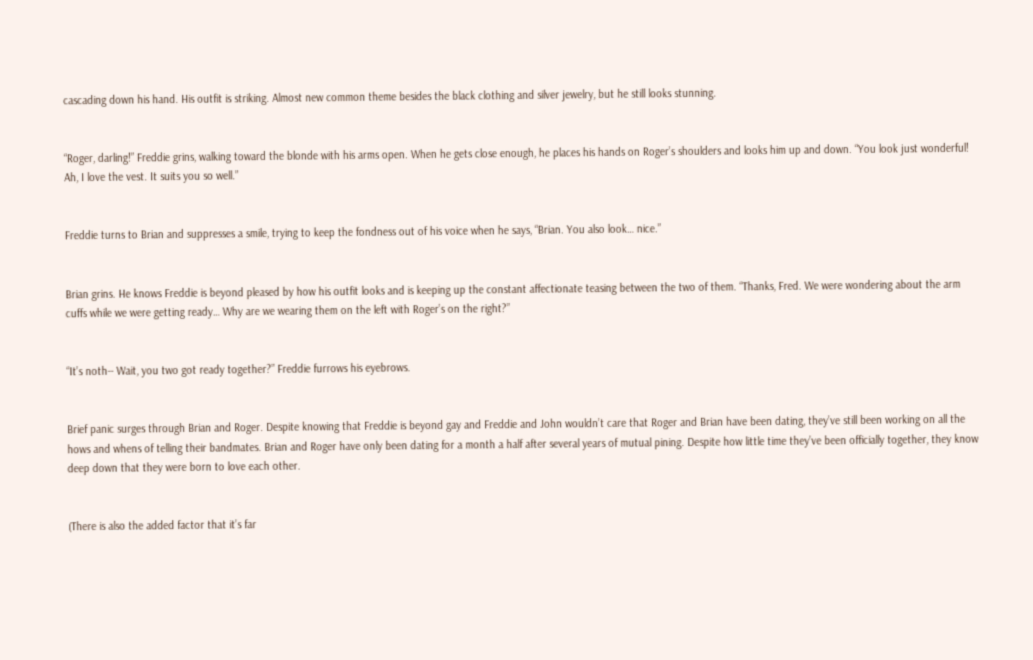cascading down his hand. His outfit is striking. Almost new common theme besides the black clothing and silver jewelry, but he still looks stunning.


“Roger, darling!” Freddie grins, walking toward the blonde with his arms open. When he gets close enough, he places his hands on Roger’s shoulders and looks him up and down. “You look just wonderful! Ah, I love the vest. It suits you so well.”


Freddie turns to Brian and suppresses a smile, trying to keep the fondness out of his voice when he says, “Brian. You also look… nice.”


Brian grins. He knows Freddie is beyond pleased by how his outfit looks and is keeping up the constant affectionate teasing between the two of them. “Thanks, Fred. We were wondering about the arm cuffs while we were getting ready… Why are we wearing them on the left with Roger’s on the right?”


“It’s noth-- Wait, you two got ready together?” Freddie furrows his eyebrows.


Brief panic surges through Brian and Roger. Despite knowing that Freddie is beyond gay and Freddie and John wouldn’t care that Roger and Brian have been dating, they’ve still been working on all the hows and whens of telling their bandmates. Brian and Roger have only been dating for a month a half after several years of mutual pining. Despite how little time they’ve been officially together, they know deep down that they were born to love each other.


(There is also the added factor that it’s far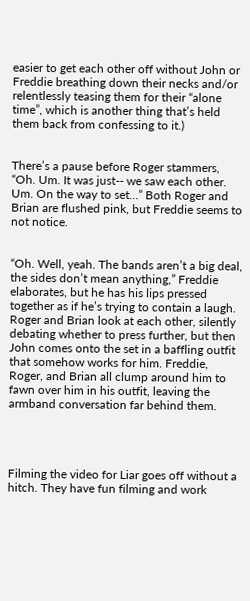easier to get each other off without John or Freddie breathing down their necks and/or relentlessly teasing them for their “alone time”, which is another thing that’s held them back from confessing to it.)


There’s a pause before Roger stammers, “Oh. Um. It was just-- we saw each other. Um. On the way to set…” Both Roger and Brian are flushed pink, but Freddie seems to not notice.


“Oh. Well, yeah. The bands aren’t a big deal, the sides don’t mean anything,” Freddie elaborates, but he has his lips pressed together as if he’s trying to contain a laugh. Roger and Brian look at each other, silently debating whether to press further, but then John comes onto the set in a baffling outfit that somehow works for him. Freddie, Roger, and Brian all clump around him to fawn over him in his outfit, leaving the armband conversation far behind them.




Filming the video for Liar goes off without a hitch. They have fun filming and work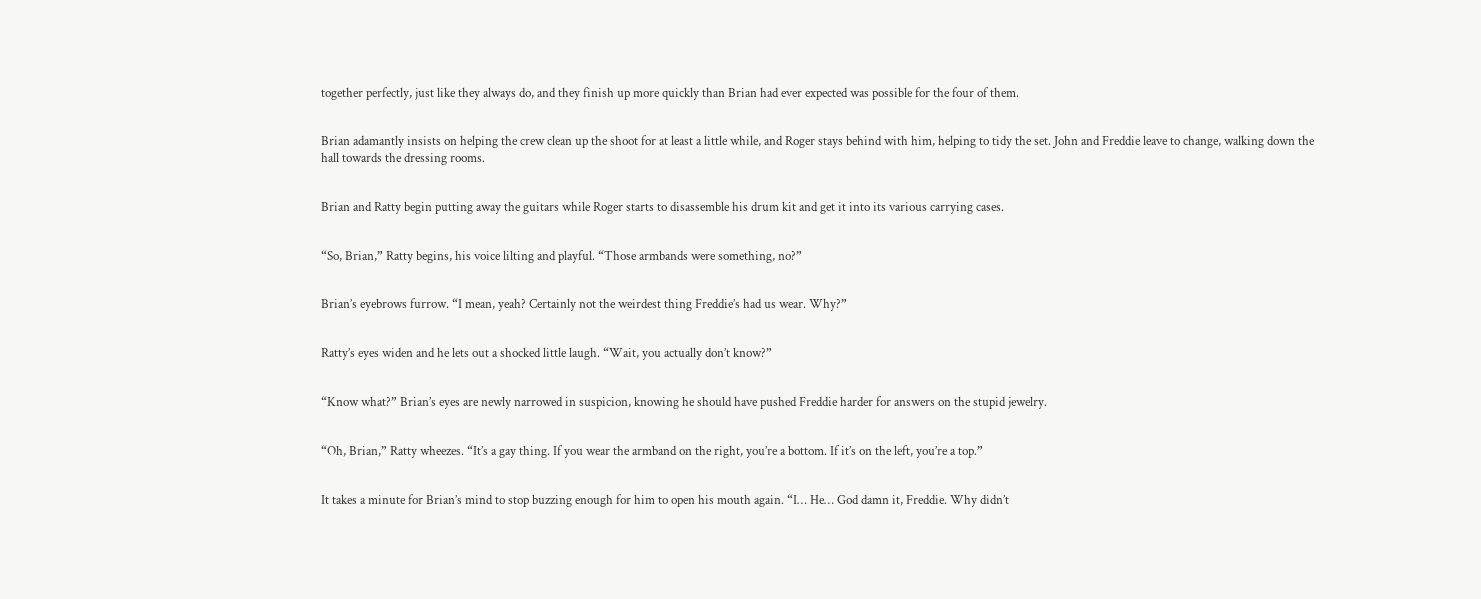together perfectly, just like they always do, and they finish up more quickly than Brian had ever expected was possible for the four of them.


Brian adamantly insists on helping the crew clean up the shoot for at least a little while, and Roger stays behind with him, helping to tidy the set. John and Freddie leave to change, walking down the hall towards the dressing rooms.


Brian and Ratty begin putting away the guitars while Roger starts to disassemble his drum kit and get it into its various carrying cases.


“So, Brian,” Ratty begins, his voice lilting and playful. “Those armbands were something, no?”


Brian’s eyebrows furrow. “I mean, yeah? Certainly not the weirdest thing Freddie’s had us wear. Why?”


Ratty’s eyes widen and he lets out a shocked little laugh. “Wait, you actually don’t know?”


“Know what?” Brian’s eyes are newly narrowed in suspicion, knowing he should have pushed Freddie harder for answers on the stupid jewelry.


“Oh, Brian,” Ratty wheezes. “It’s a gay thing. If you wear the armband on the right, you’re a bottom. If it’s on the left, you’re a top.”


It takes a minute for Brian’s mind to stop buzzing enough for him to open his mouth again. “I… He… God damn it, Freddie. Why didn’t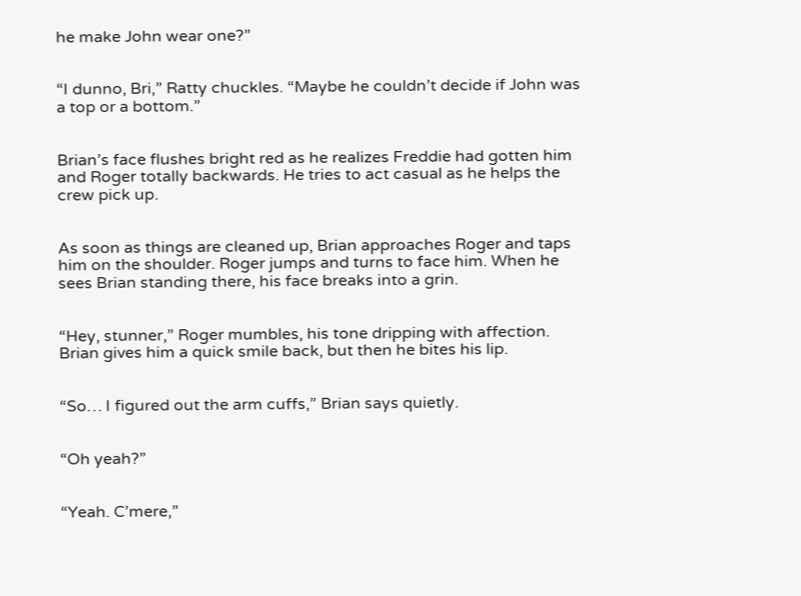he make John wear one?”


“I dunno, Bri,” Ratty chuckles. “Maybe he couldn’t decide if John was a top or a bottom.”


Brian’s face flushes bright red as he realizes Freddie had gotten him and Roger totally backwards. He tries to act casual as he helps the crew pick up.


As soon as things are cleaned up, Brian approaches Roger and taps him on the shoulder. Roger jumps and turns to face him. When he sees Brian standing there, his face breaks into a grin.


“Hey, stunner,” Roger mumbles, his tone dripping with affection. Brian gives him a quick smile back, but then he bites his lip.


“So… I figured out the arm cuffs,” Brian says quietly.


“Oh yeah?”


“Yeah. C’mere,”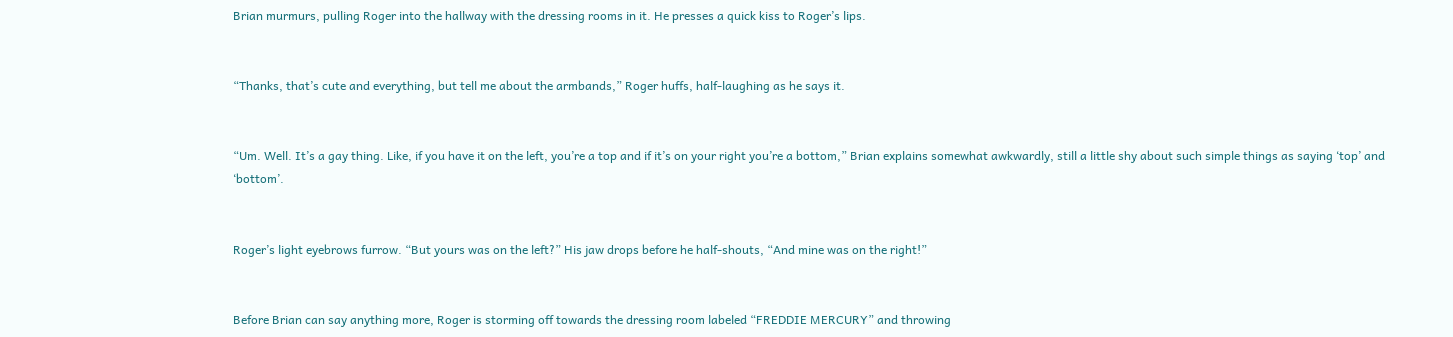Brian murmurs, pulling Roger into the hallway with the dressing rooms in it. He presses a quick kiss to Roger’s lips.


“Thanks, that’s cute and everything, but tell me about the armbands,” Roger huffs, half-laughing as he says it.


“Um. Well. It’s a gay thing. Like, if you have it on the left, you’re a top and if it’s on your right you’re a bottom,” Brian explains somewhat awkwardly, still a little shy about such simple things as saying ‘top’ and ‘bottom’.


Roger’s light eyebrows furrow. “But yours was on the left?” His jaw drops before he half-shouts, “And mine was on the right!”


Before Brian can say anything more, Roger is storming off towards the dressing room labeled “FREDDIE MERCURY” and throwing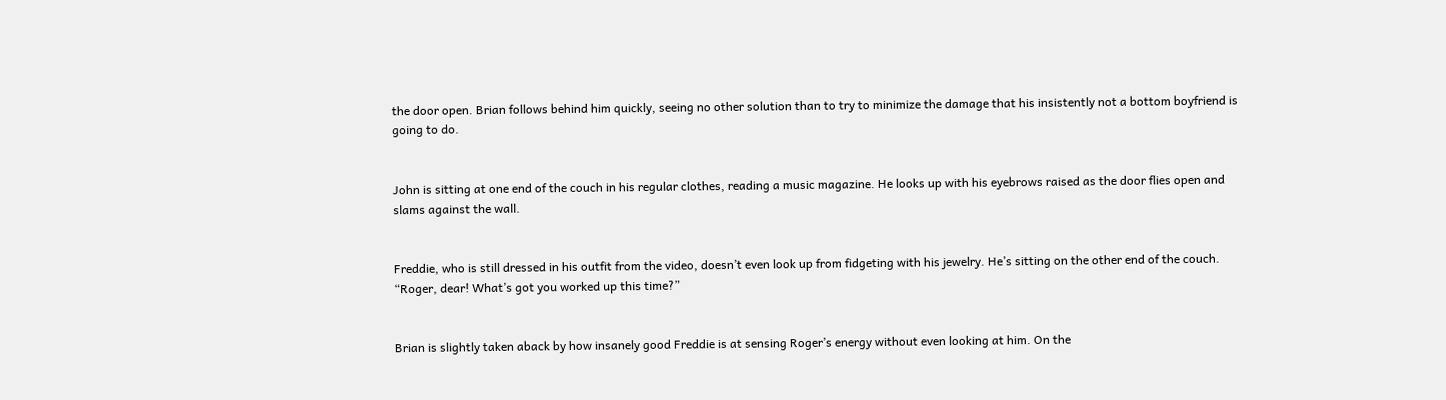the door open. Brian follows behind him quickly, seeing no other solution than to try to minimize the damage that his insistently not a bottom boyfriend is going to do.


John is sitting at one end of the couch in his regular clothes, reading a music magazine. He looks up with his eyebrows raised as the door flies open and slams against the wall.


Freddie, who is still dressed in his outfit from the video, doesn’t even look up from fidgeting with his jewelry. He’s sitting on the other end of the couch. “Roger, dear! What’s got you worked up this time?”


Brian is slightly taken aback by how insanely good Freddie is at sensing Roger’s energy without even looking at him. On the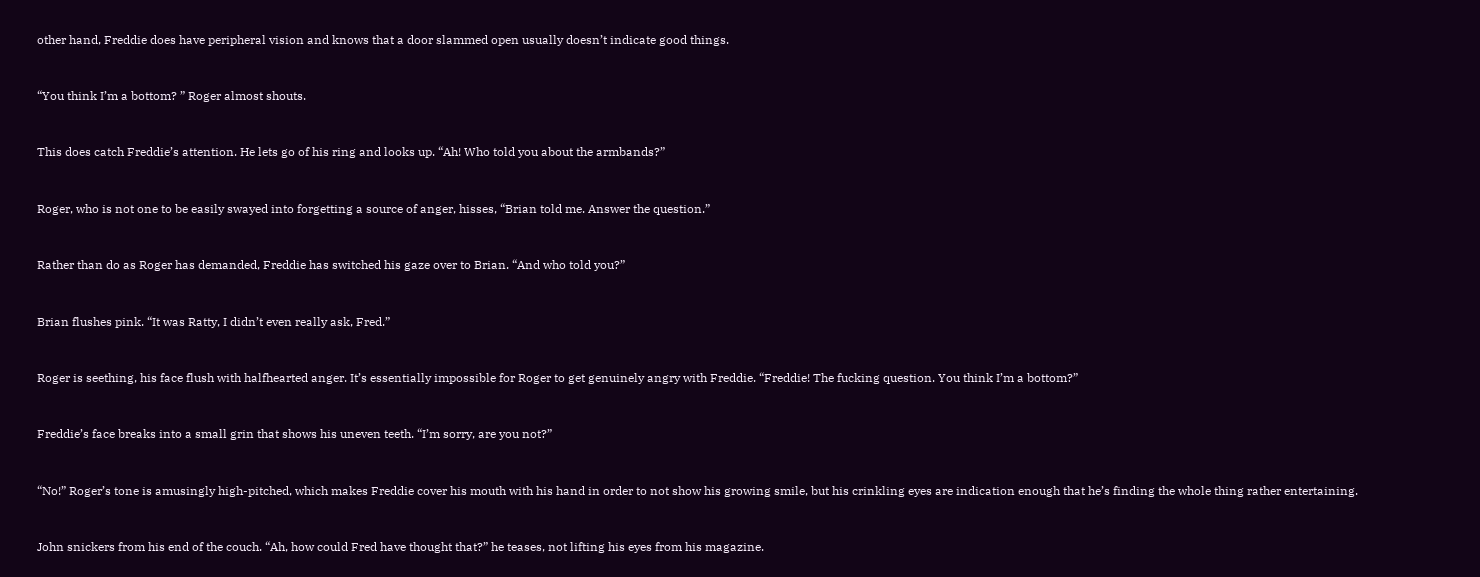other hand, Freddie does have peripheral vision and knows that a door slammed open usually doesn’t indicate good things.


“You think I’m a bottom? ” Roger almost shouts.


This does catch Freddie’s attention. He lets go of his ring and looks up. “Ah! Who told you about the armbands?”


Roger, who is not one to be easily swayed into forgetting a source of anger, hisses, “Brian told me. Answer the question.”


Rather than do as Roger has demanded, Freddie has switched his gaze over to Brian. “And who told you?”


Brian flushes pink. “It was Ratty, I didn’t even really ask, Fred.”


Roger is seething, his face flush with halfhearted anger. It’s essentially impossible for Roger to get genuinely angry with Freddie. “Freddie! The fucking question. You think I’m a bottom?”


Freddie’s face breaks into a small grin that shows his uneven teeth. “I’m sorry, are you not?”


“No!” Roger’s tone is amusingly high-pitched, which makes Freddie cover his mouth with his hand in order to not show his growing smile, but his crinkling eyes are indication enough that he’s finding the whole thing rather entertaining.


John snickers from his end of the couch. “Ah, how could Fred have thought that?” he teases, not lifting his eyes from his magazine.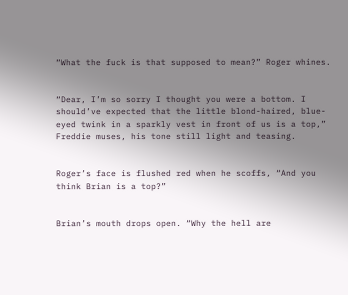“What the fuck is that supposed to mean?” Roger whines.


“Dear, I’m so sorry I thought you were a bottom. I should’ve expected that the little blond-haired, blue-eyed twink in a sparkly vest in front of us is a top,” Freddie muses, his tone still light and teasing.


Roger’s face is flushed red when he scoffs, “And you think Brian is a top?”


Brian’s mouth drops open. “Why the hell are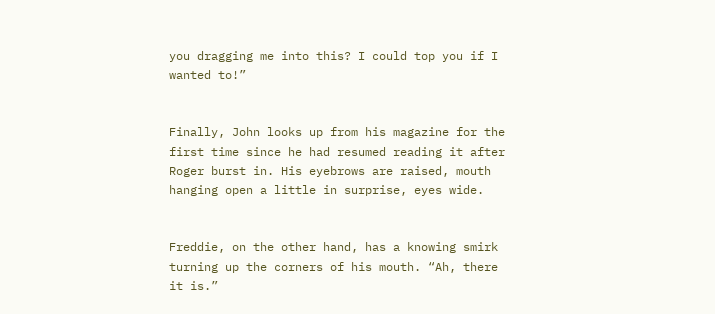you dragging me into this? I could top you if I wanted to!”


Finally, John looks up from his magazine for the first time since he had resumed reading it after Roger burst in. His eyebrows are raised, mouth hanging open a little in surprise, eyes wide.


Freddie, on the other hand, has a knowing smirk turning up the corners of his mouth. “Ah, there it is.”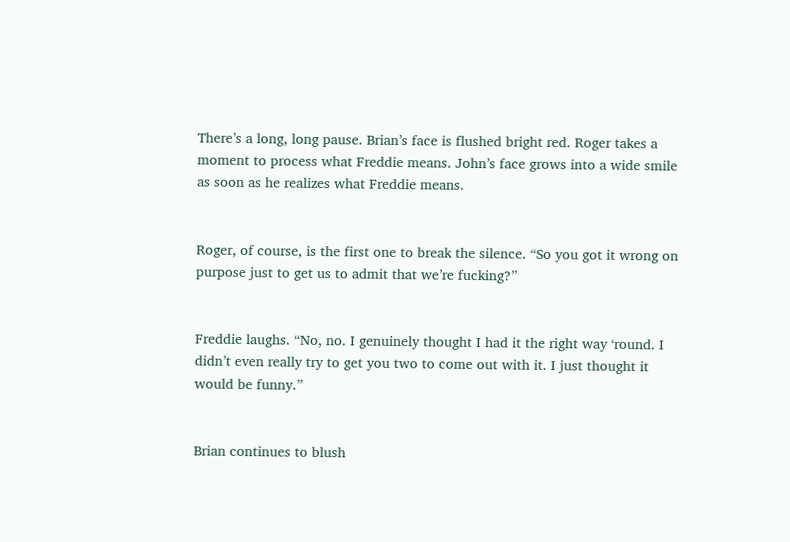There’s a long, long pause. Brian’s face is flushed bright red. Roger takes a moment to process what Freddie means. John’s face grows into a wide smile as soon as he realizes what Freddie means.


Roger, of course, is the first one to break the silence. “So you got it wrong on purpose just to get us to admit that we’re fucking?”


Freddie laughs. “No, no. I genuinely thought I had it the right way ‘round. I didn’t even really try to get you two to come out with it. I just thought it would be funny.”


Brian continues to blush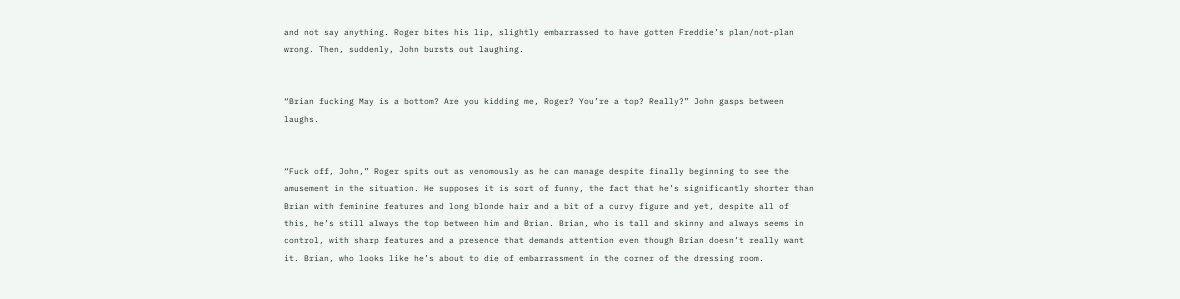and not say anything. Roger bites his lip, slightly embarrassed to have gotten Freddie’s plan/not-plan wrong. Then, suddenly, John bursts out laughing.


“Brian fucking May is a bottom? Are you kidding me, Roger? You’re a top? Really?” John gasps between laughs.


“Fuck off, John,” Roger spits out as venomously as he can manage despite finally beginning to see the amusement in the situation. He supposes it is sort of funny, the fact that he’s significantly shorter than Brian with feminine features and long blonde hair and a bit of a curvy figure and yet, despite all of this, he’s still always the top between him and Brian. Brian, who is tall and skinny and always seems in control, with sharp features and a presence that demands attention even though Brian doesn’t really want it. Brian, who looks like he’s about to die of embarrassment in the corner of the dressing room.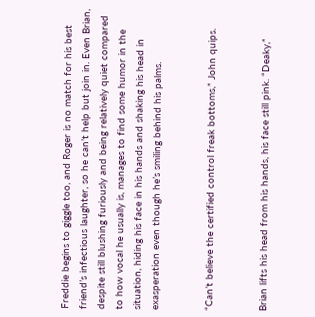Freddie begins to giggle too, and Roger is no match for his best friend’s infectious laughter, so he can’t help but join in. Even Brian, despite still blushing furiously and being relatively quiet compared to how vocal he usually is, manages to find some humor in the situation, hiding his face in his hands and shaking his head in exasperation even though he’s smiling behind his palms.


“Can’t believe the certified control freak bottoms,” John quips.


Brian lifts his head from his hands, his face still pink. “Deaky,”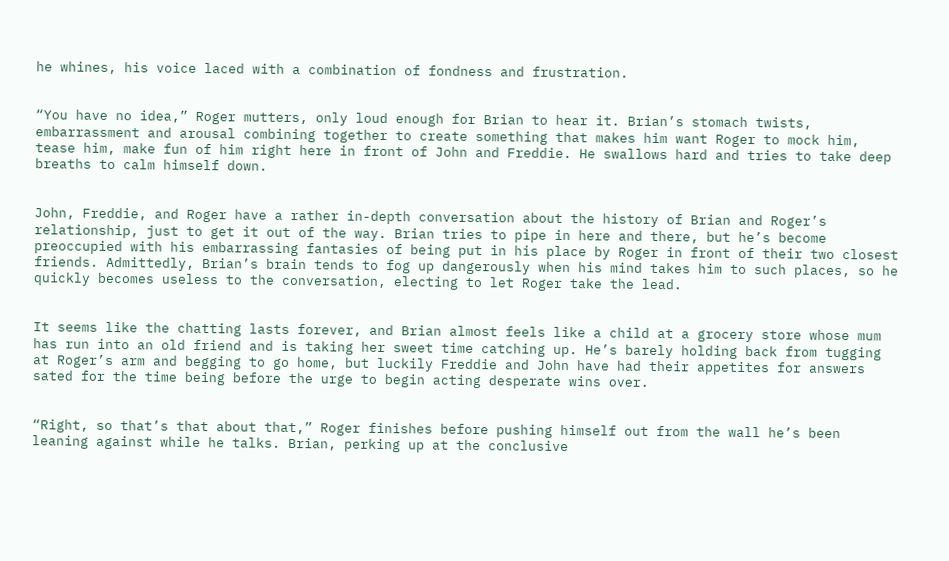he whines, his voice laced with a combination of fondness and frustration.


“You have no idea,” Roger mutters, only loud enough for Brian to hear it. Brian’s stomach twists, embarrassment and arousal combining together to create something that makes him want Roger to mock him, tease him, make fun of him right here in front of John and Freddie. He swallows hard and tries to take deep breaths to calm himself down.


John, Freddie, and Roger have a rather in-depth conversation about the history of Brian and Roger’s relationship, just to get it out of the way. Brian tries to pipe in here and there, but he’s become preoccupied with his embarrassing fantasies of being put in his place by Roger in front of their two closest friends. Admittedly, Brian’s brain tends to fog up dangerously when his mind takes him to such places, so he quickly becomes useless to the conversation, electing to let Roger take the lead.


It seems like the chatting lasts forever, and Brian almost feels like a child at a grocery store whose mum has run into an old friend and is taking her sweet time catching up. He’s barely holding back from tugging at Roger’s arm and begging to go home, but luckily Freddie and John have had their appetites for answers sated for the time being before the urge to begin acting desperate wins over.


“Right, so that’s that about that,” Roger finishes before pushing himself out from the wall he’s been leaning against while he talks. Brian, perking up at the conclusive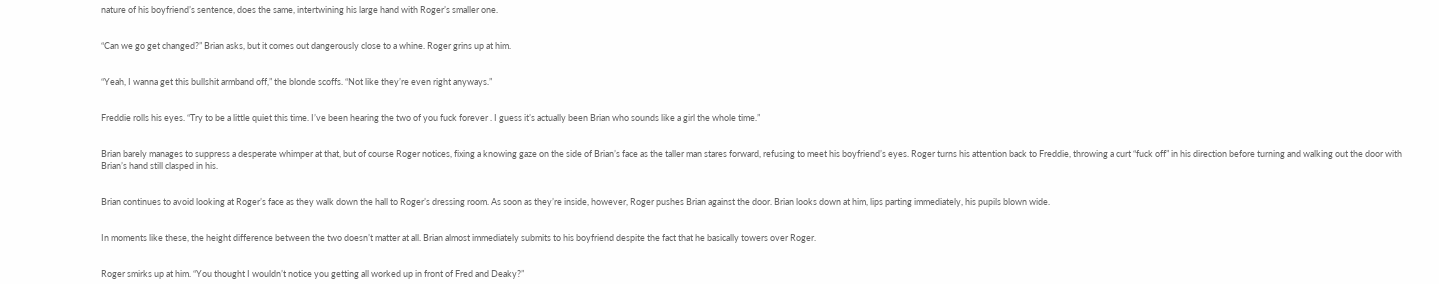nature of his boyfriend’s sentence, does the same, intertwining his large hand with Roger’s smaller one.


“Can we go get changed?” Brian asks, but it comes out dangerously close to a whine. Roger grins up at him.


“Yeah, I wanna get this bullshit armband off,” the blonde scoffs. “Not like they’re even right anyways.”


Freddie rolls his eyes. “Try to be a little quiet this time. I’ve been hearing the two of you fuck forever . I guess it’s actually been Brian who sounds like a girl the whole time.”


Brian barely manages to suppress a desperate whimper at that, but of course Roger notices, fixing a knowing gaze on the side of Brian’s face as the taller man stares forward, refusing to meet his boyfriend’s eyes. Roger turns his attention back to Freddie, throwing a curt “fuck off” in his direction before turning and walking out the door with Brian’s hand still clasped in his.


Brian continues to avoid looking at Roger’s face as they walk down the hall to Roger’s dressing room. As soon as they’re inside, however, Roger pushes Brian against the door. Brian looks down at him, lips parting immediately, his pupils blown wide.


In moments like these, the height difference between the two doesn’t matter at all. Brian almost immediately submits to his boyfriend despite the fact that he basically towers over Roger.


Roger smirks up at him. “You thought I wouldn’t notice you getting all worked up in front of Fred and Deaky?”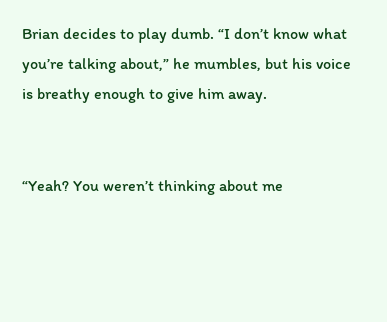Brian decides to play dumb. “I don’t know what you’re talking about,” he mumbles, but his voice is breathy enough to give him away.


“Yeah? You weren’t thinking about me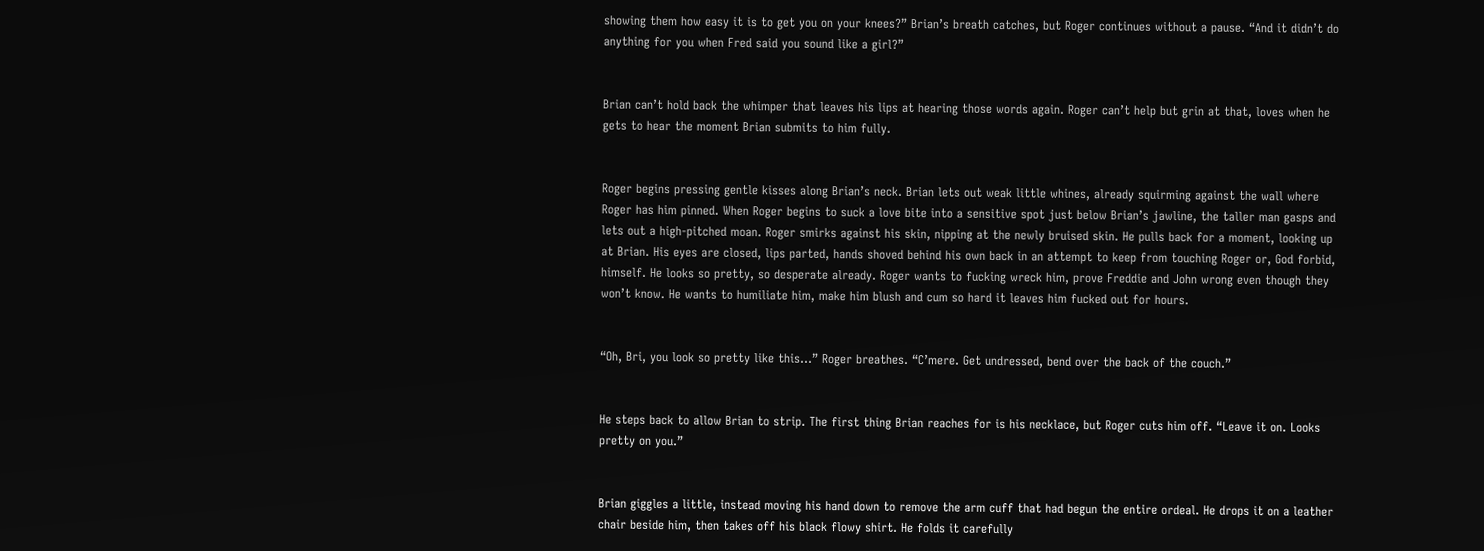showing them how easy it is to get you on your knees?” Brian’s breath catches, but Roger continues without a pause. “And it didn’t do anything for you when Fred said you sound like a girl?”


Brian can’t hold back the whimper that leaves his lips at hearing those words again. Roger can’t help but grin at that, loves when he gets to hear the moment Brian submits to him fully.


Roger begins pressing gentle kisses along Brian’s neck. Brian lets out weak little whines, already squirming against the wall where Roger has him pinned. When Roger begins to suck a love bite into a sensitive spot just below Brian’s jawline, the taller man gasps and lets out a high-pitched moan. Roger smirks against his skin, nipping at the newly bruised skin. He pulls back for a moment, looking up at Brian. His eyes are closed, lips parted, hands shoved behind his own back in an attempt to keep from touching Roger or, God forbid, himself. He looks so pretty, so desperate already. Roger wants to fucking wreck him, prove Freddie and John wrong even though they won’t know. He wants to humiliate him, make him blush and cum so hard it leaves him fucked out for hours.


“Oh, Bri, you look so pretty like this…” Roger breathes. “C’mere. Get undressed, bend over the back of the couch.”


He steps back to allow Brian to strip. The first thing Brian reaches for is his necklace, but Roger cuts him off. “Leave it on. Looks pretty on you.”


Brian giggles a little, instead moving his hand down to remove the arm cuff that had begun the entire ordeal. He drops it on a leather chair beside him, then takes off his black flowy shirt. He folds it carefully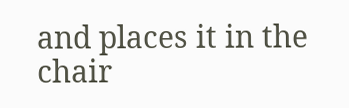and places it in the chair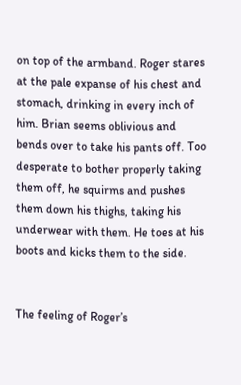on top of the armband. Roger stares at the pale expanse of his chest and stomach, drinking in every inch of him. Brian seems oblivious and bends over to take his pants off. Too desperate to bother properly taking them off, he squirms and pushes them down his thighs, taking his underwear with them. He toes at his boots and kicks them to the side.


The feeling of Roger’s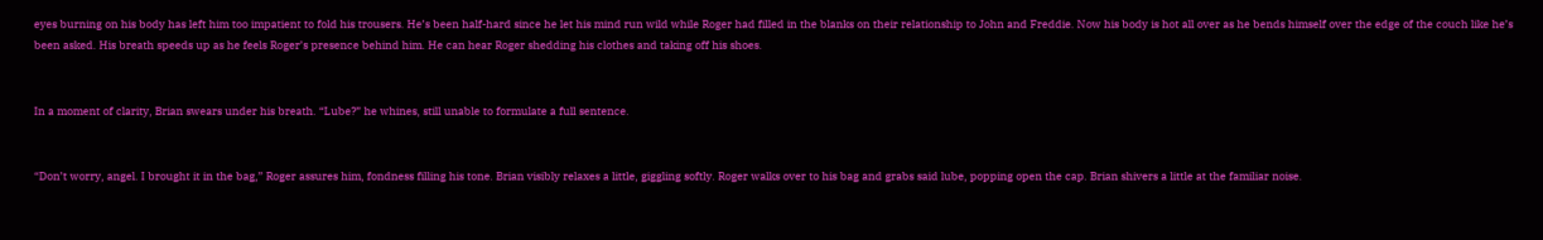eyes burning on his body has left him too impatient to fold his trousers. He’s been half-hard since he let his mind run wild while Roger had filled in the blanks on their relationship to John and Freddie. Now his body is hot all over as he bends himself over the edge of the couch like he’s been asked. His breath speeds up as he feels Roger’s presence behind him. He can hear Roger shedding his clothes and taking off his shoes.


In a moment of clarity, Brian swears under his breath. “Lube?” he whines, still unable to formulate a full sentence.


“Don’t worry, angel. I brought it in the bag,” Roger assures him, fondness filling his tone. Brian visibly relaxes a little, giggling softly. Roger walks over to his bag and grabs said lube, popping open the cap. Brian shivers a little at the familiar noise.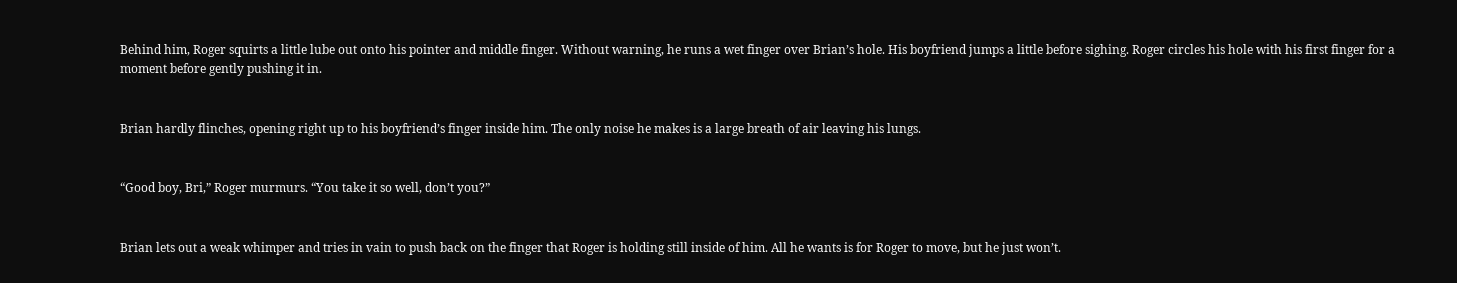Behind him, Roger squirts a little lube out onto his pointer and middle finger. Without warning, he runs a wet finger over Brian’s hole. His boyfriend jumps a little before sighing. Roger circles his hole with his first finger for a moment before gently pushing it in.


Brian hardly flinches, opening right up to his boyfriend’s finger inside him. The only noise he makes is a large breath of air leaving his lungs.


“Good boy, Bri,” Roger murmurs. “You take it so well, don’t you?”


Brian lets out a weak whimper and tries in vain to push back on the finger that Roger is holding still inside of him. All he wants is for Roger to move, but he just won’t.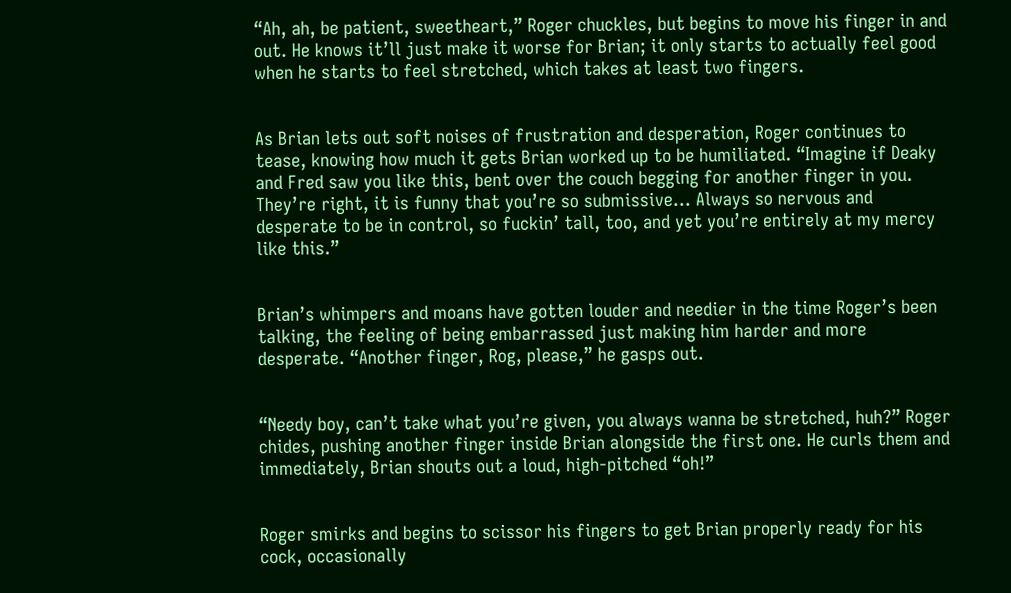“Ah, ah, be patient, sweetheart,” Roger chuckles, but begins to move his finger in and out. He knows it’ll just make it worse for Brian; it only starts to actually feel good when he starts to feel stretched, which takes at least two fingers.


As Brian lets out soft noises of frustration and desperation, Roger continues to tease, knowing how much it gets Brian worked up to be humiliated. “Imagine if Deaky and Fred saw you like this, bent over the couch begging for another finger in you. They’re right, it is funny that you’re so submissive… Always so nervous and desperate to be in control, so fuckin’ tall, too, and yet you’re entirely at my mercy like this.”


Brian’s whimpers and moans have gotten louder and needier in the time Roger’s been talking, the feeling of being embarrassed just making him harder and more desperate. “Another finger, Rog, please,” he gasps out.


“Needy boy, can’t take what you’re given, you always wanna be stretched, huh?” Roger chides, pushing another finger inside Brian alongside the first one. He curls them and immediately, Brian shouts out a loud, high-pitched “oh!”


Roger smirks and begins to scissor his fingers to get Brian properly ready for his cock, occasionally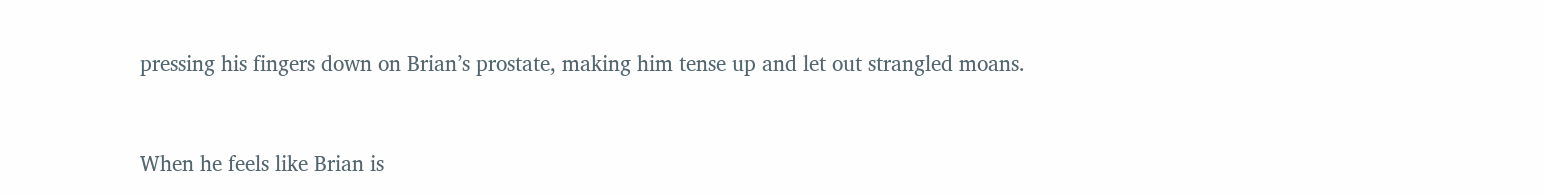pressing his fingers down on Brian’s prostate, making him tense up and let out strangled moans.


When he feels like Brian is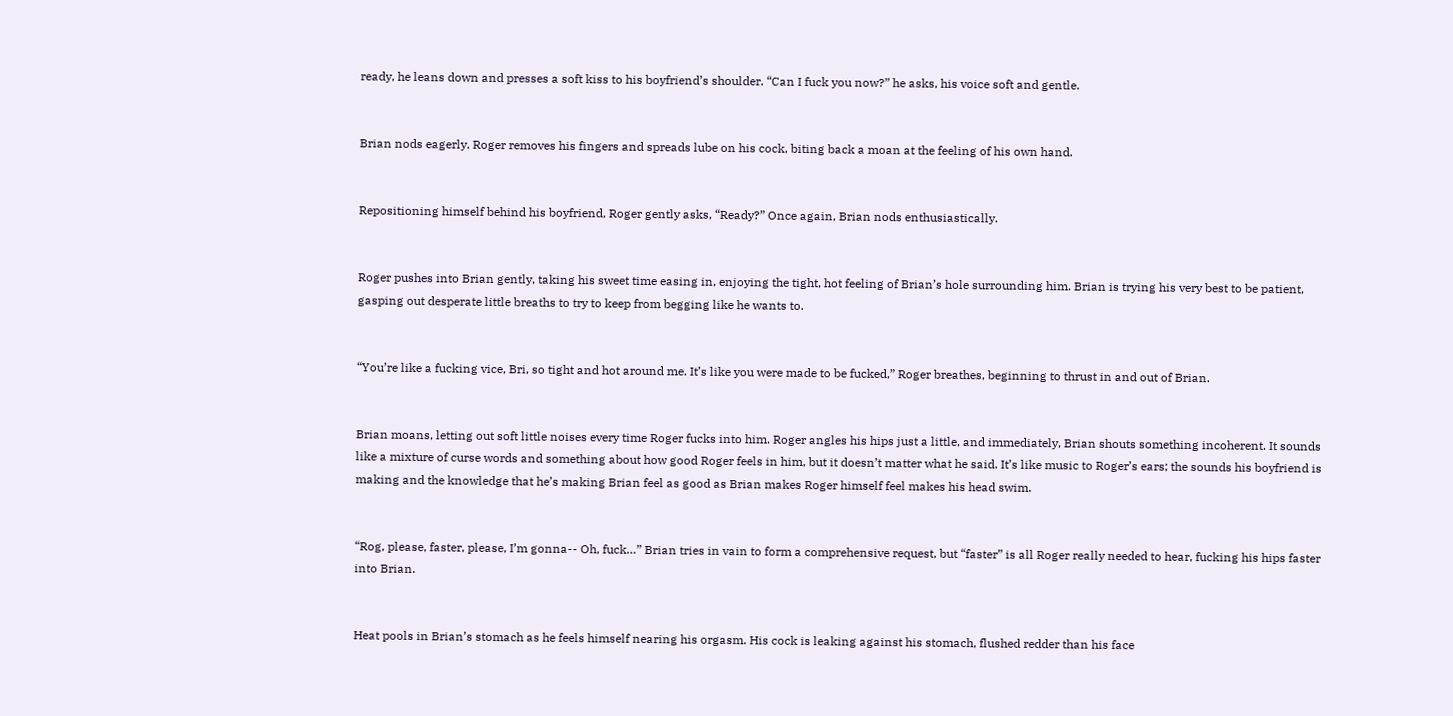ready, he leans down and presses a soft kiss to his boyfriend’s shoulder. “Can I fuck you now?” he asks, his voice soft and gentle.


Brian nods eagerly. Roger removes his fingers and spreads lube on his cock, biting back a moan at the feeling of his own hand.


Repositioning himself behind his boyfriend, Roger gently asks, “Ready?” Once again, Brian nods enthusiastically.


Roger pushes into Brian gently, taking his sweet time easing in, enjoying the tight, hot feeling of Brian’s hole surrounding him. Brian is trying his very best to be patient, gasping out desperate little breaths to try to keep from begging like he wants to.


“You’re like a fucking vice, Bri, so tight and hot around me. It’s like you were made to be fucked,” Roger breathes, beginning to thrust in and out of Brian.


Brian moans, letting out soft little noises every time Roger fucks into him. Roger angles his hips just a little, and immediately, Brian shouts something incoherent. It sounds like a mixture of curse words and something about how good Roger feels in him, but it doesn’t matter what he said. It’s like music to Roger’s ears; the sounds his boyfriend is making and the knowledge that he’s making Brian feel as good as Brian makes Roger himself feel makes his head swim.


“Rog, please, faster, please, I’m gonna-- Oh, fuck…” Brian tries in vain to form a comprehensive request, but “faster” is all Roger really needed to hear, fucking his hips faster into Brian.


Heat pools in Brian’s stomach as he feels himself nearing his orgasm. His cock is leaking against his stomach, flushed redder than his face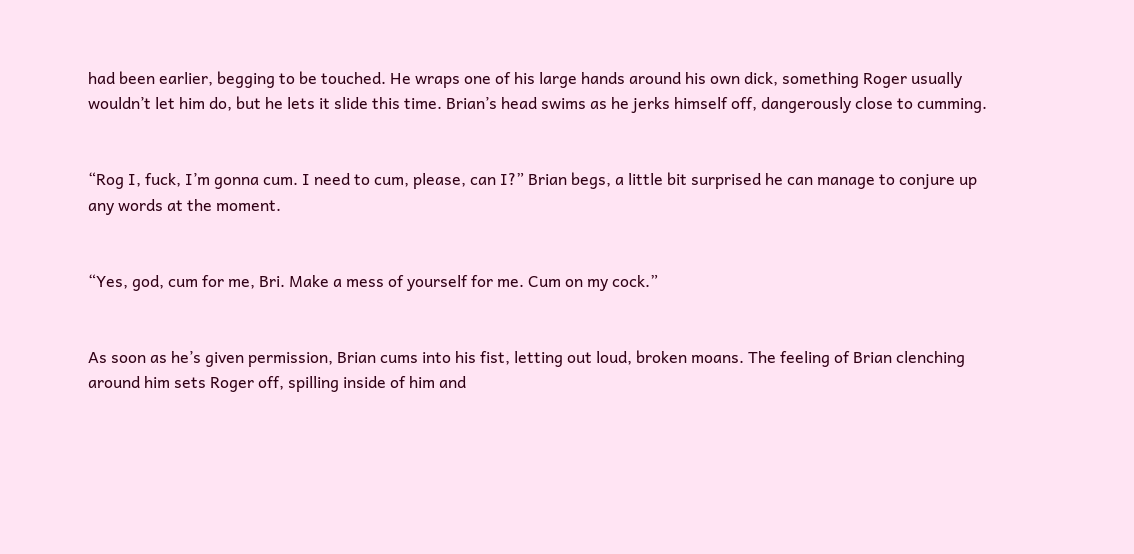had been earlier, begging to be touched. He wraps one of his large hands around his own dick, something Roger usually wouldn’t let him do, but he lets it slide this time. Brian’s head swims as he jerks himself off, dangerously close to cumming.


“Rog I, fuck, I’m gonna cum. I need to cum, please, can I?” Brian begs, a little bit surprised he can manage to conjure up any words at the moment.


“Yes, god, cum for me, Bri. Make a mess of yourself for me. Cum on my cock.”


As soon as he’s given permission, Brian cums into his fist, letting out loud, broken moans. The feeling of Brian clenching around him sets Roger off, spilling inside of him and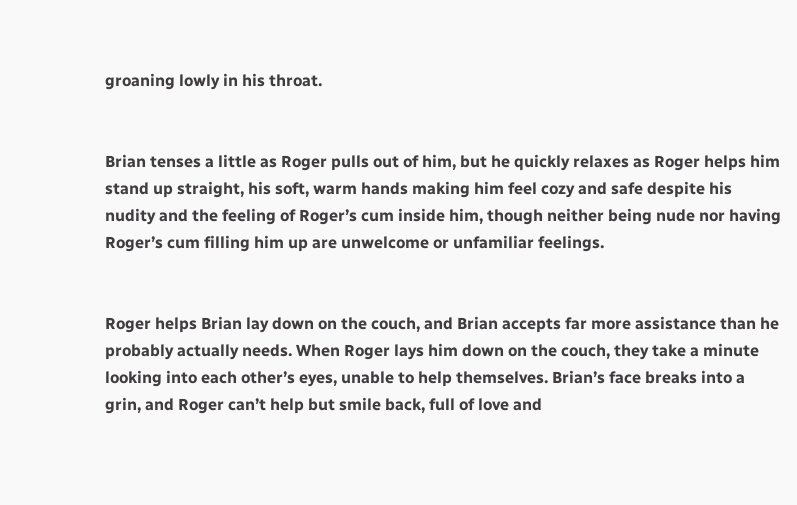groaning lowly in his throat.


Brian tenses a little as Roger pulls out of him, but he quickly relaxes as Roger helps him stand up straight, his soft, warm hands making him feel cozy and safe despite his nudity and the feeling of Roger’s cum inside him, though neither being nude nor having Roger’s cum filling him up are unwelcome or unfamiliar feelings.


Roger helps Brian lay down on the couch, and Brian accepts far more assistance than he probably actually needs. When Roger lays him down on the couch, they take a minute looking into each other’s eyes, unable to help themselves. Brian’s face breaks into a grin, and Roger can’t help but smile back, full of love and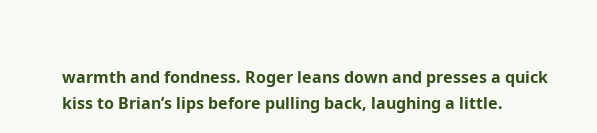warmth and fondness. Roger leans down and presses a quick kiss to Brian’s lips before pulling back, laughing a little.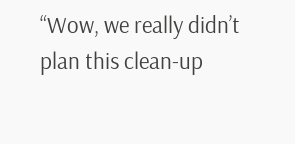“Wow, we really didn’t plan this clean-up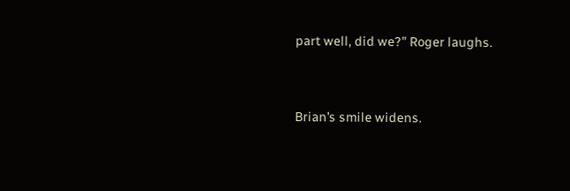part well, did we?” Roger laughs.


Brian’s smile widens.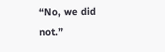“No, we did not.”